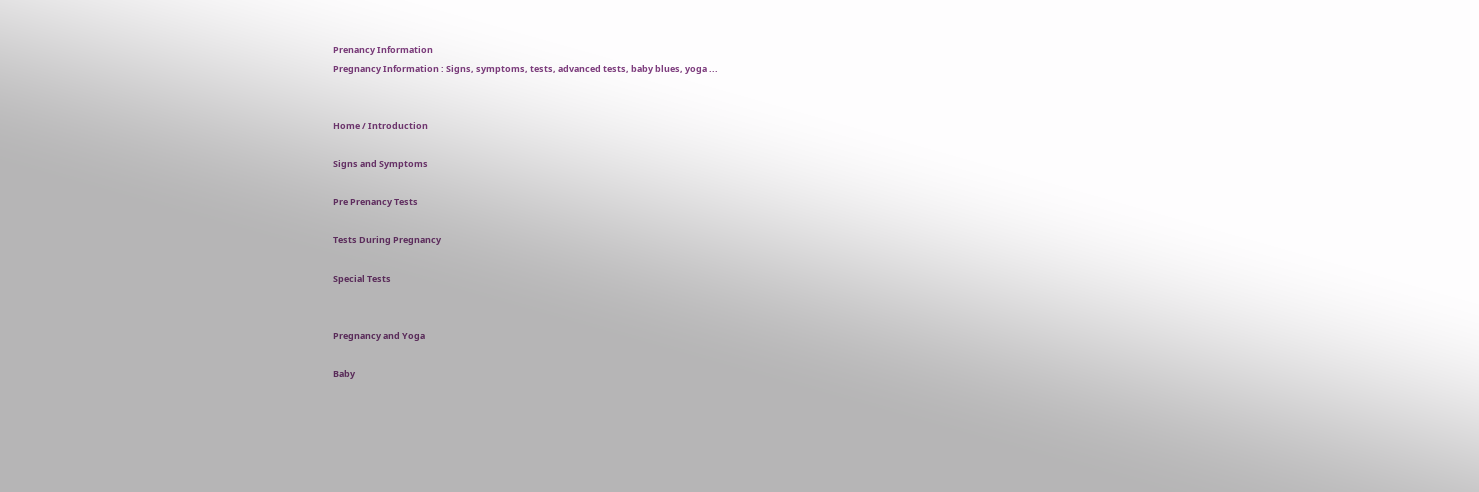Prenancy Information
Pregnancy Information : Signs, symptoms, tests, advanced tests, baby blues, yoga ...


Home / Introduction

Signs and Symptoms

Pre Prenancy Tests

Tests During Pregnancy

Special Tests


Pregnancy and Yoga

Baby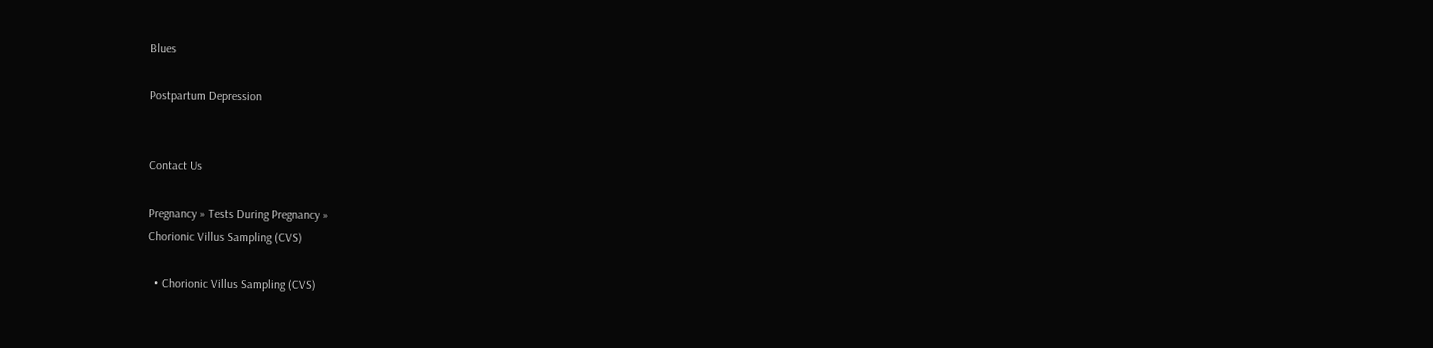Blues

Postpartum Depression


Contact Us

Pregnancy » Tests During Pregnancy »
Chorionic Villus Sampling (CVS)

  • Chorionic Villus Sampling (CVS)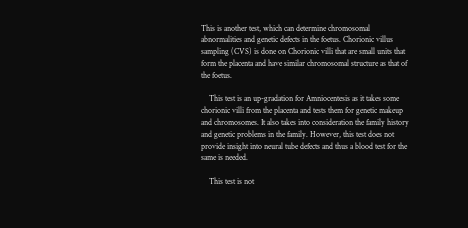This is another test, which can determine chromosomal abnormalities and genetic defects in the foetus. Chorionic villus sampling (CVS) is done on Chorionic villi that are small units that form the placenta and have similar chromosomal structure as that of the foetus.

    This test is an up-gradation for Amniocentesis as it takes some chorionic villi from the placenta and tests them for genetic makeup and chromosomes. It also takes into consideration the family history and genetic problems in the family. However, this test does not provide insight into neural tube defects and thus a blood test for the same is needed.

    This test is not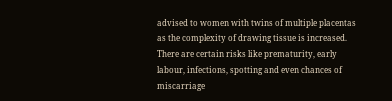advised to women with twins of multiple placentas as the complexity of drawing tissue is increased. There are certain risks like prematurity, early labour, infections, spotting and even chances of miscarriage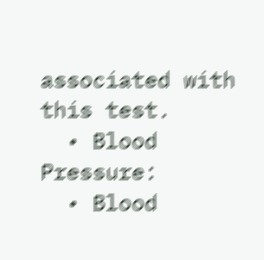associated with this test.
  • Blood Pressure:
  • Blood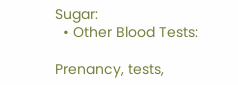Sugar:
  • Other Blood Tests:

Prenancy, tests,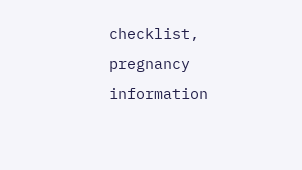checklist, pregnancy information